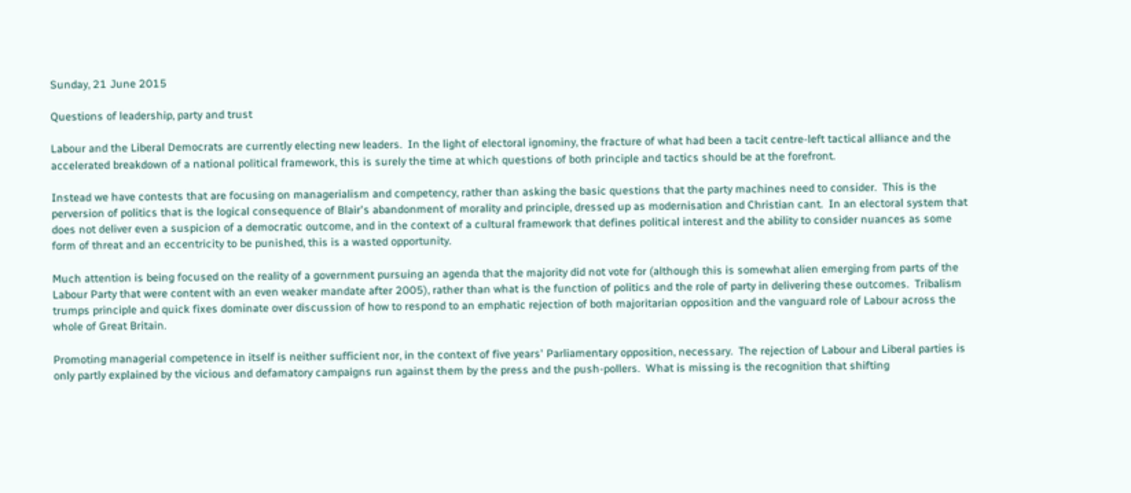Sunday, 21 June 2015

Questions of leadership, party and trust

Labour and the Liberal Democrats are currently electing new leaders.  In the light of electoral ignominy, the fracture of what had been a tacit centre-left tactical alliance and the accelerated breakdown of a national political framework, this is surely the time at which questions of both principle and tactics should be at the forefront.

Instead we have contests that are focusing on managerialism and competency, rather than asking the basic questions that the party machines need to consider.  This is the perversion of politics that is the logical consequence of Blair's abandonment of morality and principle, dressed up as modernisation and Christian cant.  In an electoral system that does not deliver even a suspicion of a democratic outcome, and in the context of a cultural framework that defines political interest and the ability to consider nuances as some form of threat and an eccentricity to be punished, this is a wasted opportunity.

Much attention is being focused on the reality of a government pursuing an agenda that the majority did not vote for (although this is somewhat alien emerging from parts of the Labour Party that were content with an even weaker mandate after 2005), rather than what is the function of politics and the role of party in delivering these outcomes.  Tribalism trumps principle and quick fixes dominate over discussion of how to respond to an emphatic rejection of both majoritarian opposition and the vanguard role of Labour across the whole of Great Britain.

Promoting managerial competence in itself is neither sufficient nor, in the context of five years' Parliamentary opposition, necessary.  The rejection of Labour and Liberal parties is only partly explained by the vicious and defamatory campaigns run against them by the press and the push-pollers.  What is missing is the recognition that shifting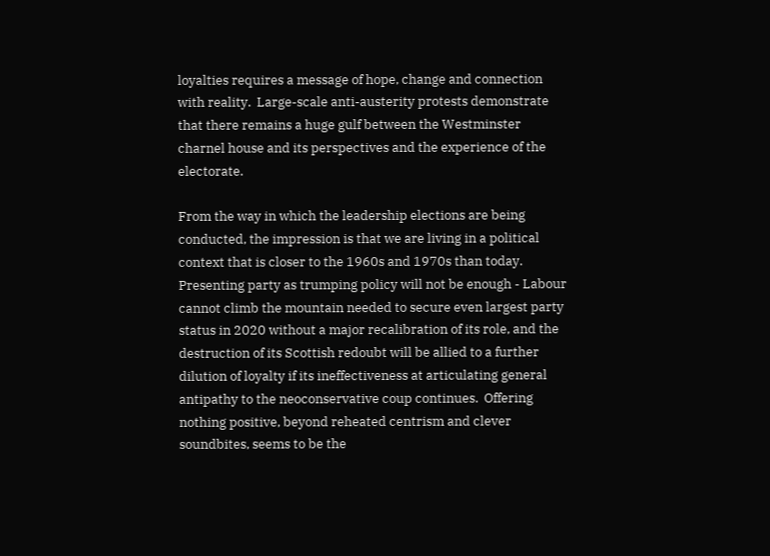loyalties requires a message of hope, change and connection with reality.  Large-scale anti-austerity protests demonstrate that there remains a huge gulf between the Westminster charnel house and its perspectives and the experience of the electorate.

From the way in which the leadership elections are being conducted, the impression is that we are living in a political context that is closer to the 1960s and 1970s than today.  Presenting party as trumping policy will not be enough - Labour cannot climb the mountain needed to secure even largest party status in 2020 without a major recalibration of its role, and the destruction of its Scottish redoubt will be allied to a further dilution of loyalty if its ineffectiveness at articulating general antipathy to the neoconservative coup continues.  Offering nothing positive, beyond reheated centrism and clever soundbites, seems to be the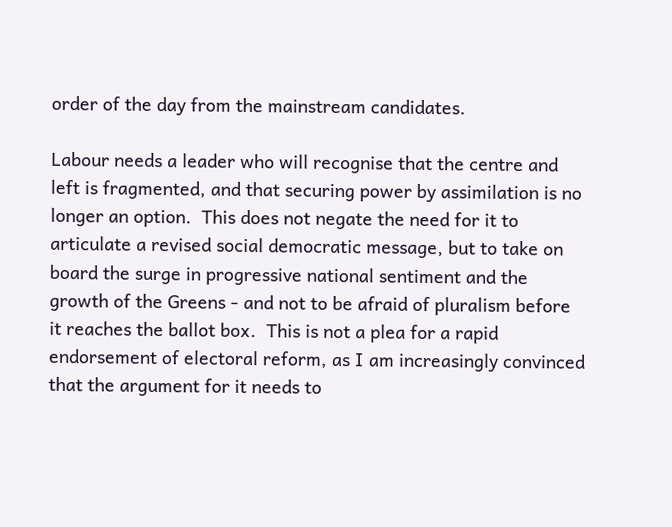order of the day from the mainstream candidates.

Labour needs a leader who will recognise that the centre and left is fragmented, and that securing power by assimilation is no longer an option.  This does not negate the need for it to articulate a revised social democratic message, but to take on board the surge in progressive national sentiment and the growth of the Greens - and not to be afraid of pluralism before it reaches the ballot box.  This is not a plea for a rapid endorsement of electoral reform, as I am increasingly convinced that the argument for it needs to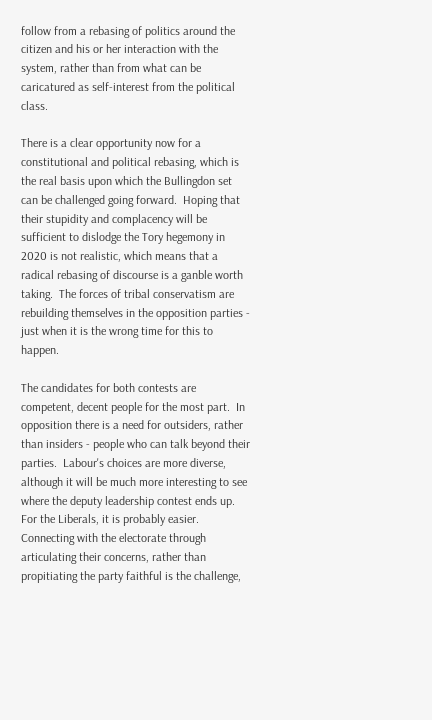follow from a rebasing of politics around the citizen and his or her interaction with the system, rather than from what can be caricatured as self-interest from the political class.

There is a clear opportunity now for a constitutional and political rebasing, which is the real basis upon which the Bullingdon set can be challenged going forward.  Hoping that their stupidity and complacency will be sufficient to dislodge the Tory hegemony in 2020 is not realistic, which means that a radical rebasing of discourse is a ganble worth taking.  The forces of tribal conservatism are rebuilding themselves in the opposition parties - just when it is the wrong time for this to happen.

The candidates for both contests are competent, decent people for the most part.  In opposition there is a need for outsiders, rather than insiders - people who can talk beyond their parties.  Labour's choices are more diverse, although it will be much more interesting to see where the deputy leadership contest ends up.  For the Liberals, it is probably easier.  Connecting with the electorate through articulating their concerns, rather than propitiating the party faithful is the challenge,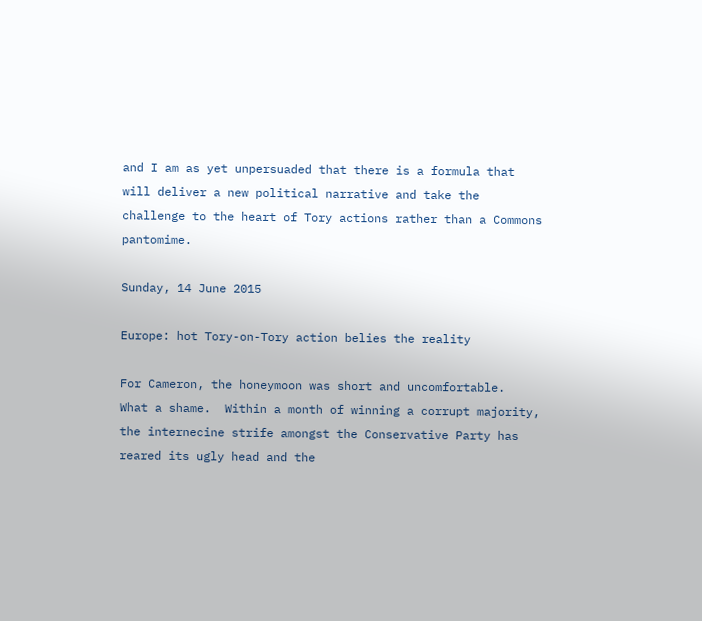and I am as yet unpersuaded that there is a formula that will deliver a new political narrative and take the challenge to the heart of Tory actions rather than a Commons pantomime.

Sunday, 14 June 2015

Europe: hot Tory-on-Tory action belies the reality

For Cameron, the honeymoon was short and uncomfortable.  What a shame.  Within a month of winning a corrupt majority, the internecine strife amongst the Conservative Party has reared its ugly head and the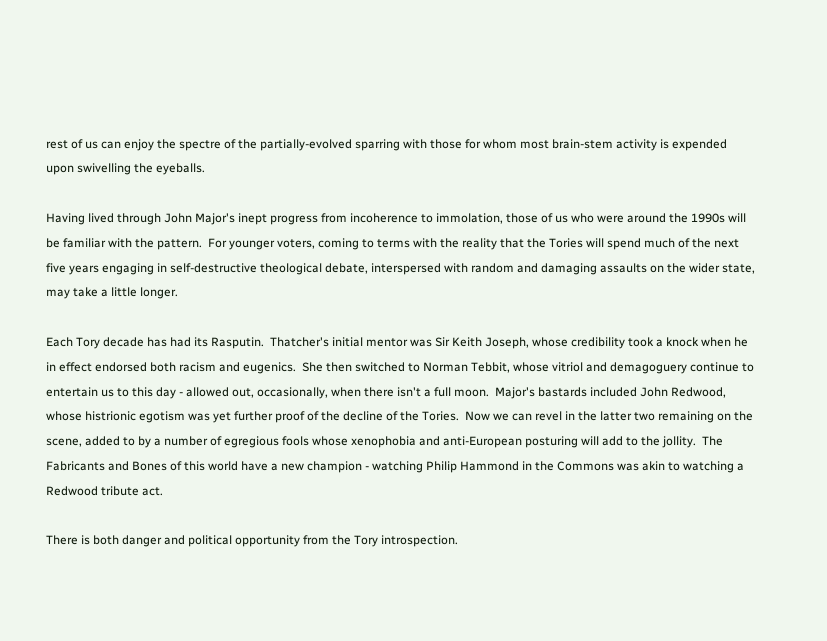rest of us can enjoy the spectre of the partially-evolved sparring with those for whom most brain-stem activity is expended upon swivelling the eyeballs.

Having lived through John Major's inept progress from incoherence to immolation, those of us who were around the 1990s will be familiar with the pattern.  For younger voters, coming to terms with the reality that the Tories will spend much of the next five years engaging in self-destructive theological debate, interspersed with random and damaging assaults on the wider state, may take a little longer.

Each Tory decade has had its Rasputin.  Thatcher's initial mentor was Sir Keith Joseph, whose credibility took a knock when he in effect endorsed both racism and eugenics.  She then switched to Norman Tebbit, whose vitriol and demagoguery continue to entertain us to this day - allowed out, occasionally, when there isn't a full moon.  Major's bastards included John Redwood, whose histrionic egotism was yet further proof of the decline of the Tories.  Now we can revel in the latter two remaining on the scene, added to by a number of egregious fools whose xenophobia and anti-European posturing will add to the jollity.  The Fabricants and Bones of this world have a new champion - watching Philip Hammond in the Commons was akin to watching a Redwood tribute act.

There is both danger and political opportunity from the Tory introspection.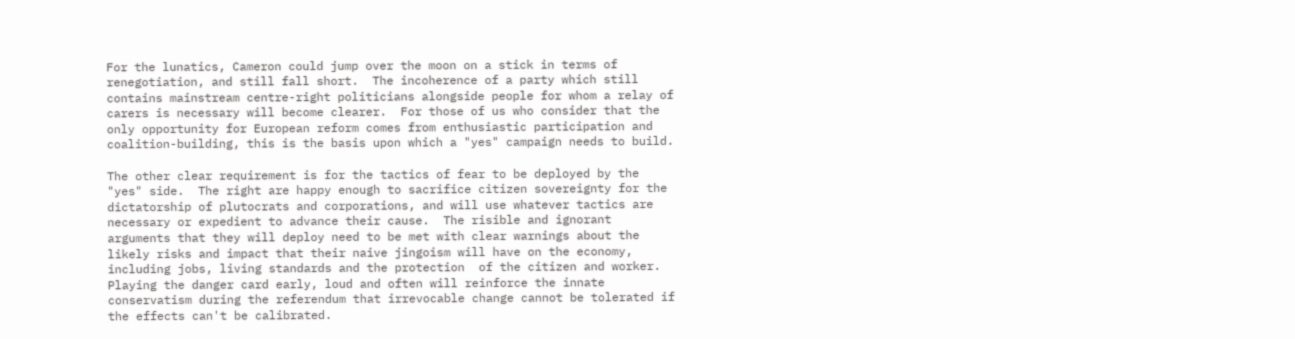For the lunatics, Cameron could jump over the moon on a stick in terms of renegotiation, and still fall short.  The incoherence of a party which still contains mainstream centre-right politicians alongside people for whom a relay of carers is necessary will become clearer.  For those of us who consider that the only opportunity for European reform comes from enthusiastic participation and coalition-building, this is the basis upon which a "yes" campaign needs to build.

The other clear requirement is for the tactics of fear to be deployed by the "yes" side.  The right are happy enough to sacrifice citizen sovereignty for the dictatorship of plutocrats and corporations, and will use whatever tactics are necessary or expedient to advance their cause.  The risible and ignorant arguments that they will deploy need to be met with clear warnings about the likely risks and impact that their naive jingoism will have on the economy, including jobs, living standards and the protection  of the citizen and worker.  Playing the danger card early, loud and often will reinforce the innate conservatism during the referendum that irrevocable change cannot be tolerated if the effects can't be calibrated.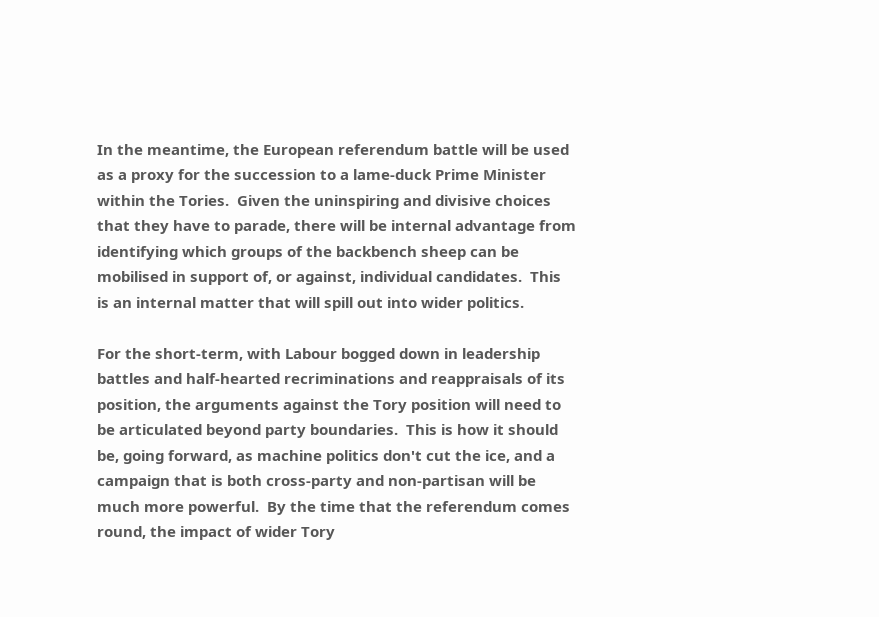In the meantime, the European referendum battle will be used as a proxy for the succession to a lame-duck Prime Minister within the Tories.  Given the uninspiring and divisive choices that they have to parade, there will be internal advantage from identifying which groups of the backbench sheep can be mobilised in support of, or against, individual candidates.  This is an internal matter that will spill out into wider politics.

For the short-term, with Labour bogged down in leadership battles and half-hearted recriminations and reappraisals of its position, the arguments against the Tory position will need to be articulated beyond party boundaries.  This is how it should be, going forward, as machine politics don't cut the ice, and a campaign that is both cross-party and non-partisan will be much more powerful.  By the time that the referendum comes round, the impact of wider Tory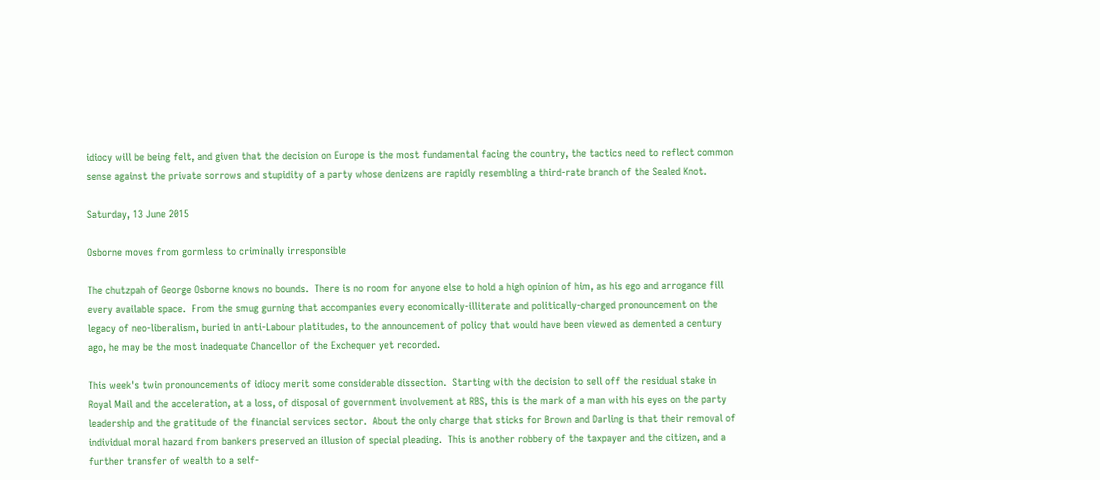idiocy will be being felt, and given that the decision on Europe is the most fundamental facing the country, the tactics need to reflect common sense against the private sorrows and stupidity of a party whose denizens are rapidly resembling a third-rate branch of the Sealed Knot.

Saturday, 13 June 2015

Osborne moves from gormless to criminally irresponsible

The chutzpah of George Osborne knows no bounds.  There is no room for anyone else to hold a high opinion of him, as his ego and arrogance fill every available space.  From the smug gurning that accompanies every economically-illiterate and politically-charged pronouncement on the legacy of neo-liberalism, buried in anti-Labour platitudes, to the announcement of policy that would have been viewed as demented a century ago, he may be the most inadequate Chancellor of the Exchequer yet recorded.

This week's twin pronouncements of idiocy merit some considerable dissection.  Starting with the decision to sell off the residual stake in Royal Mail and the acceleration, at a loss, of disposal of government involvement at RBS, this is the mark of a man with his eyes on the party leadership and the gratitude of the financial services sector.  About the only charge that sticks for Brown and Darling is that their removal of individual moral hazard from bankers preserved an illusion of special pleading.  This is another robbery of the taxpayer and the citizen, and a further transfer of wealth to a self-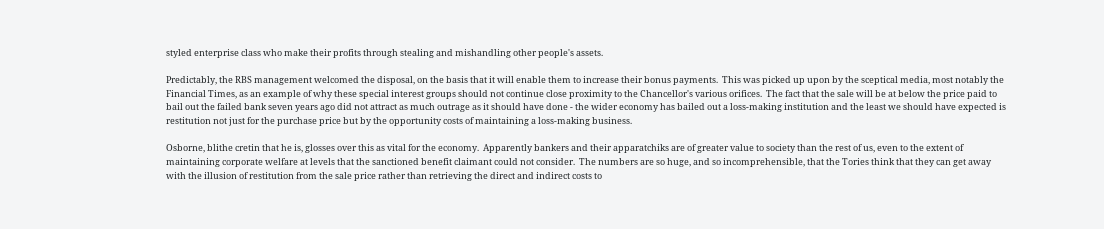styled enterprise class who make their profits through stealing and mishandling other people's assets.

Predictably, the RBS management welcomed the disposal, on the basis that it will enable them to increase their bonus payments.  This was picked up upon by the sceptical media, most notably the Financial Times, as an example of why these special interest groups should not continue close proximity to the Chancellor's various orifices.  The fact that the sale will be at below the price paid to bail out the failed bank seven years ago did not attract as much outrage as it should have done - the wider economy has bailed out a loss-making institution and the least we should have expected is restitution not just for the purchase price but by the opportunity costs of maintaining a loss-making business.

Osborne, blithe cretin that he is, glosses over this as vital for the economy.  Apparently bankers and their apparatchiks are of greater value to society than the rest of us, even to the extent of maintaining corporate welfare at levels that the sanctioned benefit claimant could not consider.  The numbers are so huge, and so incomprehensible, that the Tories think that they can get away with the illusion of restitution from the sale price rather than retrieving the direct and indirect costs to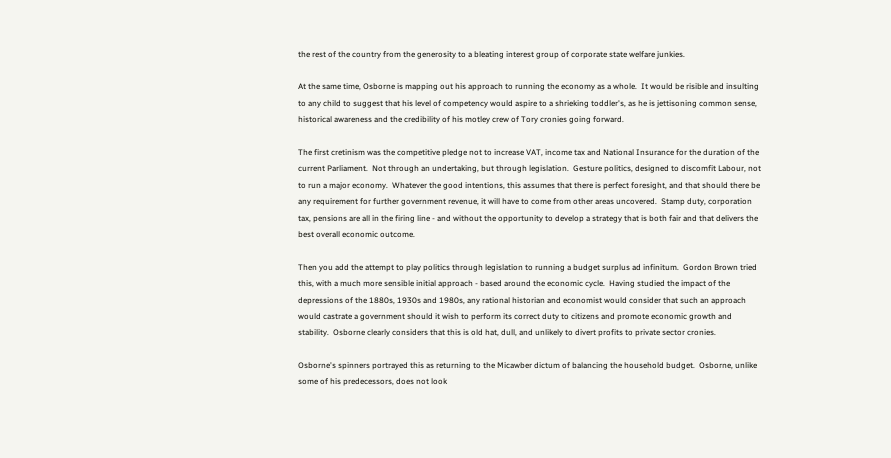the rest of the country from the generosity to a bleating interest group of corporate state welfare junkies.

At the same time, Osborne is mapping out his approach to running the economy as a whole.  It would be risible and insulting to any child to suggest that his level of competency would aspire to a shrieking toddler's, as he is jettisoning common sense, historical awareness and the credibility of his motley crew of Tory cronies going forward.

The first cretinism was the competitive pledge not to increase VAT, income tax and National Insurance for the duration of the current Parliament.  Not through an undertaking, but through legislation.  Gesture politics, designed to discomfit Labour, not to run a major economy.  Whatever the good intentions, this assumes that there is perfect foresight, and that should there be any requirement for further government revenue, it will have to come from other areas uncovered.  Stamp duty, corporation tax, pensions are all in the firing line - and without the opportunity to develop a strategy that is both fair and that delivers the best overall economic outcome.

Then you add the attempt to play politics through legislation to running a budget surplus ad infinitum.  Gordon Brown tried this, with a much more sensible initial approach - based around the economic cycle.  Having studied the impact of the depressions of the 1880s, 1930s and 1980s, any rational historian and economist would consider that such an approach would castrate a government should it wish to perform its correct duty to citizens and promote economic growth and stability.  Osborne clearly considers that this is old hat, dull, and unlikely to divert profits to private sector cronies.

Osborne's spinners portrayed this as returning to the Micawber dictum of balancing the household budget.  Osborne, unlike some of his predecessors, does not look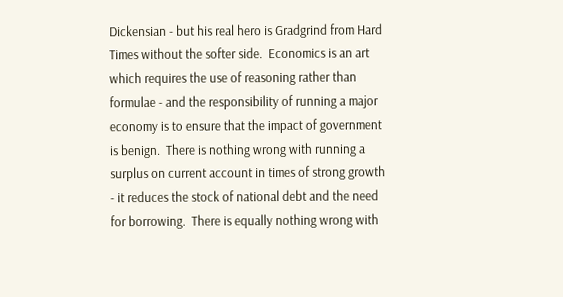Dickensian - but his real hero is Gradgrind from Hard Times without the softer side.  Economics is an art which requires the use of reasoning rather than formulae - and the responsibility of running a major economy is to ensure that the impact of government is benign.  There is nothing wrong with running a surplus on current account in times of strong growth - it reduces the stock of national debt and the need for borrowing.  There is equally nothing wrong with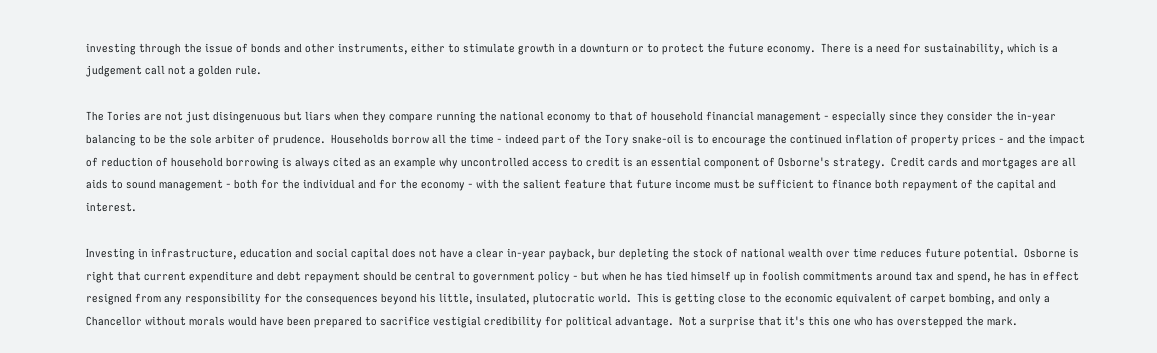investing through the issue of bonds and other instruments, either to stimulate growth in a downturn or to protect the future economy.  There is a need for sustainability, which is a judgement call not a golden rule.

The Tories are not just disingenuous but liars when they compare running the national economy to that of household financial management - especially since they consider the in-year balancing to be the sole arbiter of prudence.  Households borrow all the time - indeed part of the Tory snake-oil is to encourage the continued inflation of property prices - and the impact of reduction of household borrowing is always cited as an example why uncontrolled access to credit is an essential component of Osborne's strategy.  Credit cards and mortgages are all aids to sound management - both for the individual and for the economy - with the salient feature that future income must be sufficient to finance both repayment of the capital and interest.

Investing in infrastructure, education and social capital does not have a clear in-year payback, bur depleting the stock of national wealth over time reduces future potential.  Osborne is right that current expenditure and debt repayment should be central to government policy - but when he has tied himself up in foolish commitments around tax and spend, he has in effect resigned from any responsibility for the consequences beyond his little, insulated, plutocratic world.  This is getting close to the economic equivalent of carpet bombing, and only a Chancellor without morals would have been prepared to sacrifice vestigial credibility for political advantage.  Not a surprise that it's this one who has overstepped the mark.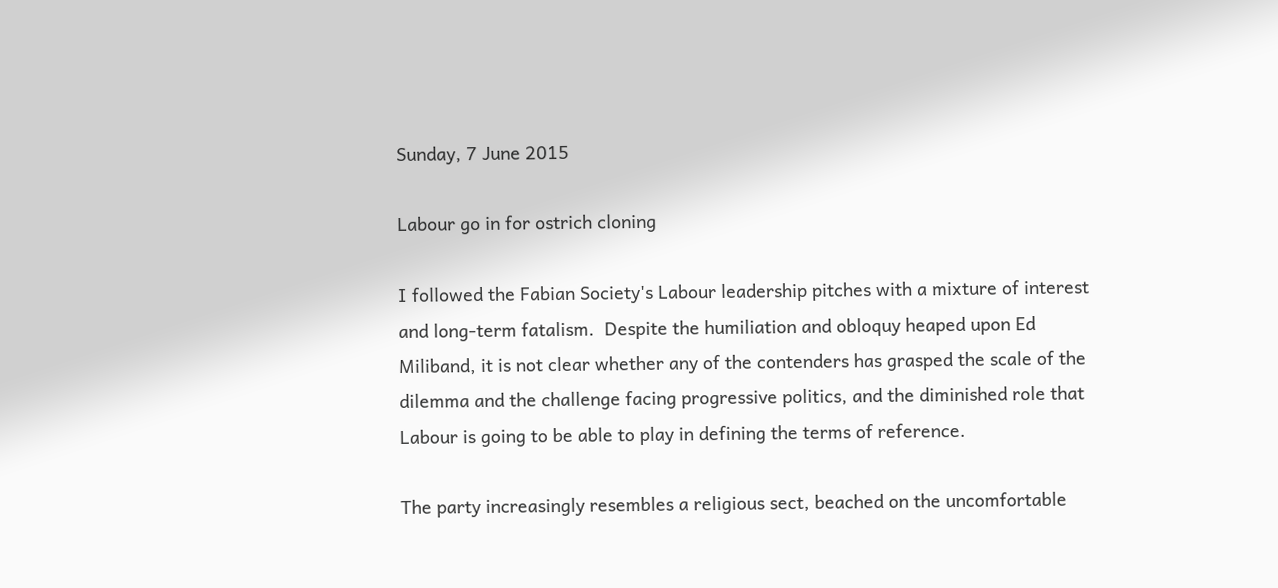Sunday, 7 June 2015

Labour go in for ostrich cloning

I followed the Fabian Society's Labour leadership pitches with a mixture of interest and long-term fatalism.  Despite the humiliation and obloquy heaped upon Ed Miliband, it is not clear whether any of the contenders has grasped the scale of the dilemma and the challenge facing progressive politics, and the diminished role that Labour is going to be able to play in defining the terms of reference.

The party increasingly resembles a religious sect, beached on the uncomfortable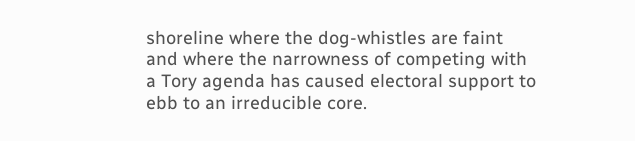shoreline where the dog-whistles are faint and where the narrowness of competing with a Tory agenda has caused electoral support to ebb to an irreducible core.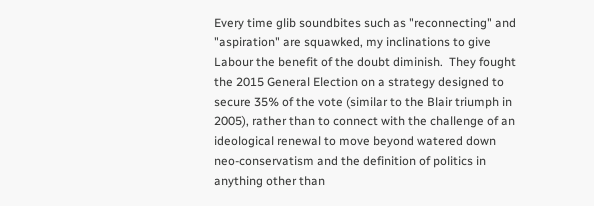Every time glib soundbites such as "reconnecting" and "aspiration" are squawked, my inclinations to give Labour the benefit of the doubt diminish.  They fought the 2015 General Election on a strategy designed to secure 35% of the vote (similar to the Blair triumph in 2005), rather than to connect with the challenge of an ideological renewal to move beyond watered down neo-conservatism and the definition of politics in anything other than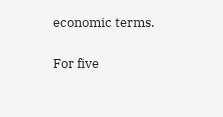economic terms.

For five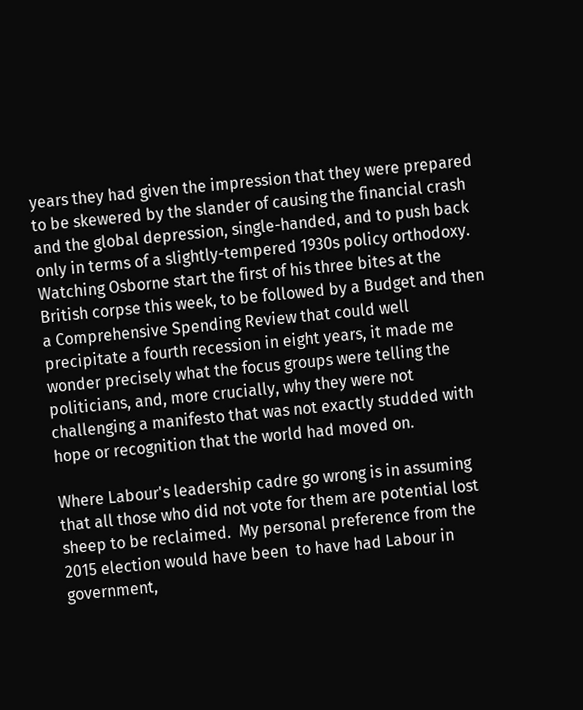years they had given the impression that they were prepared to be skewered by the slander of causing the financial crash and the global depression, single-handed, and to push back only in terms of a slightly-tempered 1930s policy orthodoxy.  Watching Osborne start the first of his three bites at the British corpse this week, to be followed by a Budget and then a Comprehensive Spending Review that could well precipitate a fourth recession in eight years, it made me wonder precisely what the focus groups were telling the politicians, and, more crucially, why they were not challenging a manifesto that was not exactly studded with hope or recognition that the world had moved on.

Where Labour's leadership cadre go wrong is in assuming that all those who did not vote for them are potential lost sheep to be reclaimed.  My personal preference from the 2015 election would have been  to have had Labour in government,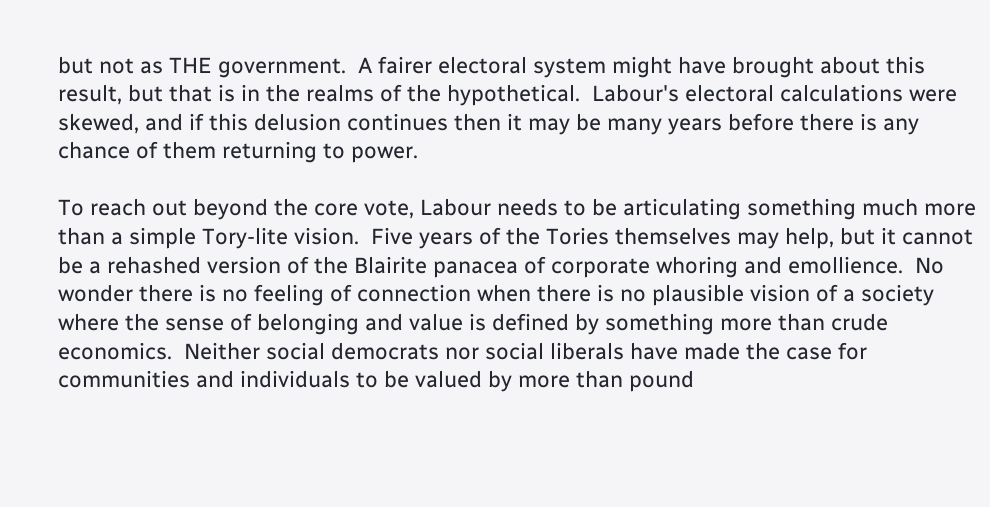but not as THE government.  A fairer electoral system might have brought about this result, but that is in the realms of the hypothetical.  Labour's electoral calculations were skewed, and if this delusion continues then it may be many years before there is any chance of them returning to power.

To reach out beyond the core vote, Labour needs to be articulating something much more than a simple Tory-lite vision.  Five years of the Tories themselves may help, but it cannot be a rehashed version of the Blairite panacea of corporate whoring and emollience.  No wonder there is no feeling of connection when there is no plausible vision of a society where the sense of belonging and value is defined by something more than crude economics.  Neither social democrats nor social liberals have made the case for communities and individuals to be valued by more than pound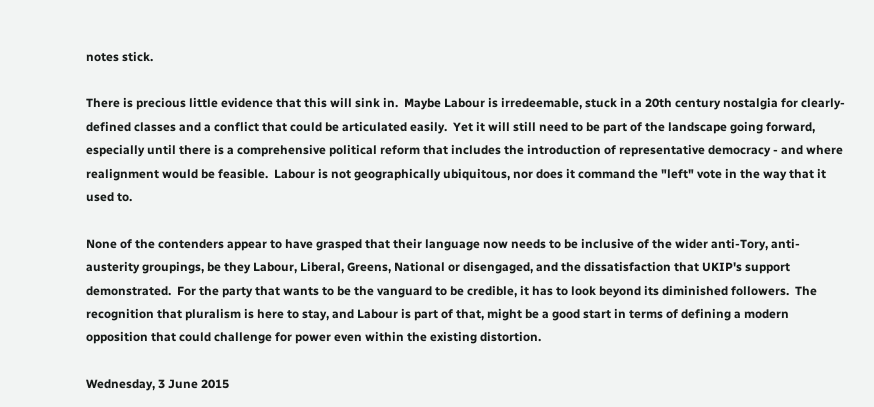notes stick.

There is precious little evidence that this will sink in.  Maybe Labour is irredeemable, stuck in a 20th century nostalgia for clearly-defined classes and a conflict that could be articulated easily.  Yet it will still need to be part of the landscape going forward, especially until there is a comprehensive political reform that includes the introduction of representative democracy - and where realignment would be feasible.  Labour is not geographically ubiquitous, nor does it command the "left" vote in the way that it used to.

None of the contenders appear to have grasped that their language now needs to be inclusive of the wider anti-Tory, anti-austerity groupings, be they Labour, Liberal, Greens, National or disengaged, and the dissatisfaction that UKIP's support demonstrated.  For the party that wants to be the vanguard to be credible, it has to look beyond its diminished followers.  The recognition that pluralism is here to stay, and Labour is part of that, might be a good start in terms of defining a modern opposition that could challenge for power even within the existing distortion.

Wednesday, 3 June 2015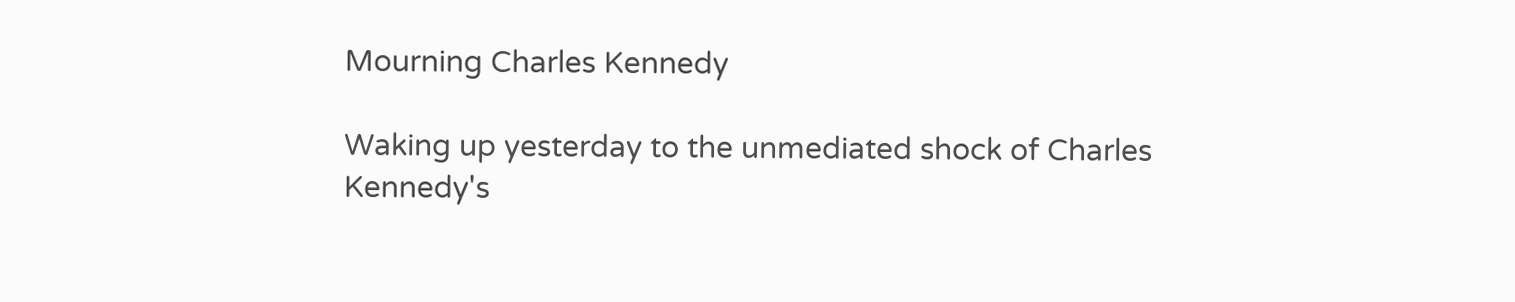Mourning Charles Kennedy

Waking up yesterday to the unmediated shock of Charles Kennedy's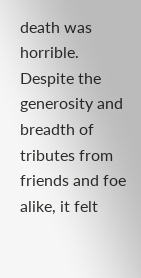death was horrible.  Despite the generosity and breadth of tributes from friends and foe alike, it felt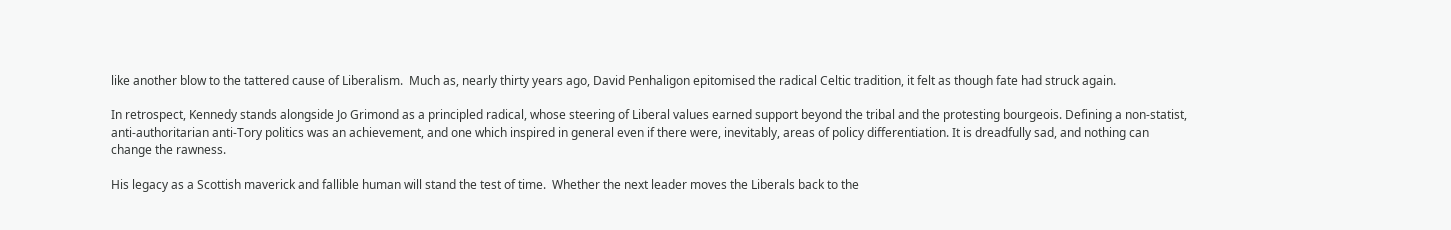like another blow to the tattered cause of Liberalism.  Much as, nearly thirty years ago, David Penhaligon epitomised the radical Celtic tradition, it felt as though fate had struck again.

In retrospect, Kennedy stands alongside Jo Grimond as a principled radical, whose steering of Liberal values earned support beyond the tribal and the protesting bourgeois. Defining a non-statist, anti-authoritarian anti-Tory politics was an achievement, and one which inspired in general even if there were, inevitably, areas of policy differentiation. It is dreadfully sad, and nothing can change the rawness.

His legacy as a Scottish maverick and fallible human will stand the test of time.  Whether the next leader moves the Liberals back to the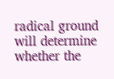radical ground will determine whether the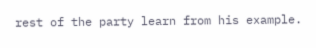rest of the party learn from his example.